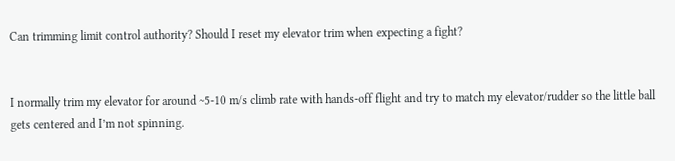Can trimming limit control authority? Should I reset my elevator trim when expecting a fight?


I normally trim my elevator for around ~5-10 m/s climb rate with hands-off flight and try to match my elevator/rudder so the little ball gets centered and I’m not spinning.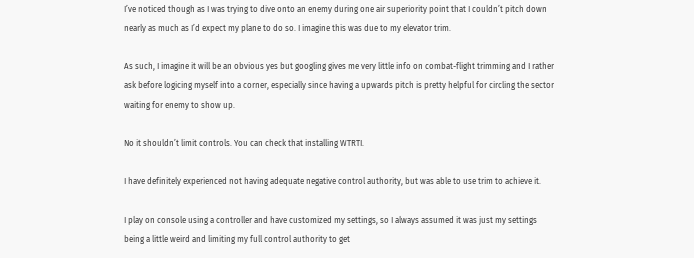I’ve noticed though as I was trying to dive onto an enemy during one air superiority point that I couldn’t pitch down nearly as much as I’d expect my plane to do so. I imagine this was due to my elevator trim.

As such, I imagine it will be an obvious yes but googling gives me very little info on combat-flight trimming and I rather ask before logicing myself into a corner, especially since having a upwards pitch is pretty helpful for circling the sector waiting for enemy to show up.

No it shouldn’t limit controls. You can check that installing WTRTI.

I have definitely experienced not having adequate negative control authority, but was able to use trim to achieve it.

I play on console using a controller and have customized my settings, so I always assumed it was just my settings being a little weird and limiting my full control authority to get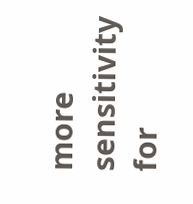more sensitivity for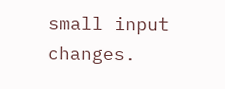small input changes.